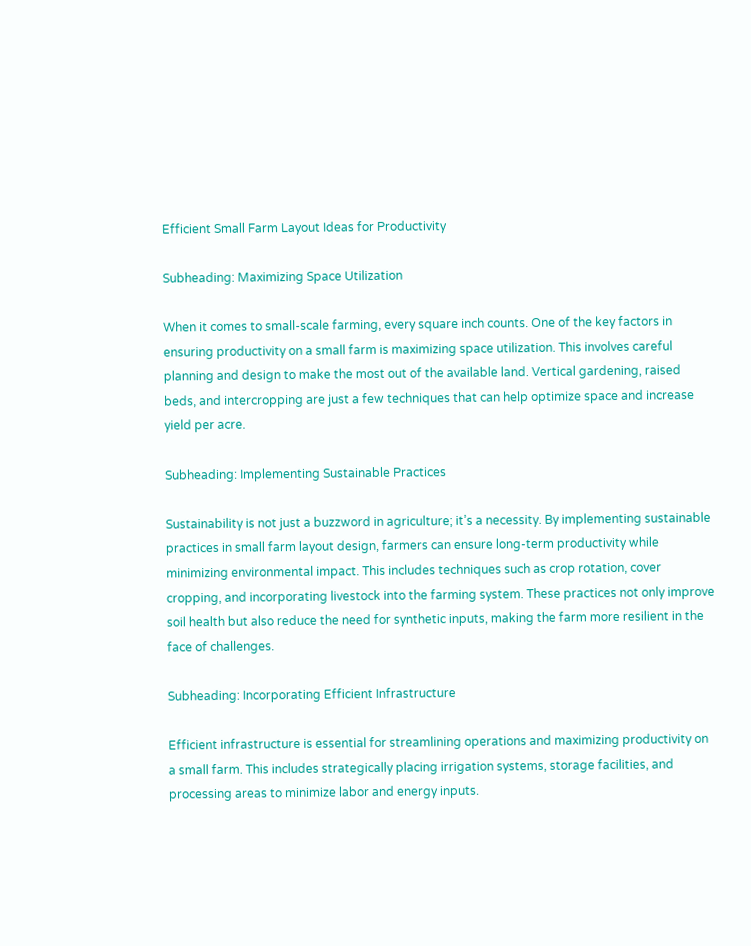Efficient Small Farm Layout Ideas for Productivity

Subheading: Maximizing Space Utilization

When it comes to small-scale farming, every square inch counts. One of the key factors in ensuring productivity on a small farm is maximizing space utilization. This involves careful planning and design to make the most out of the available land. Vertical gardening, raised beds, and intercropping are just a few techniques that can help optimize space and increase yield per acre.

Subheading: Implementing Sustainable Practices

Sustainability is not just a buzzword in agriculture; it’s a necessity. By implementing sustainable practices in small farm layout design, farmers can ensure long-term productivity while minimizing environmental impact. This includes techniques such as crop rotation, cover cropping, and incorporating livestock into the farming system. These practices not only improve soil health but also reduce the need for synthetic inputs, making the farm more resilient in the face of challenges.

Subheading: Incorporating Efficient Infrastructure

Efficient infrastructure is essential for streamlining operations and maximizing productivity on a small farm. This includes strategically placing irrigation systems, storage facilities, and processing areas to minimize labor and energy inputs.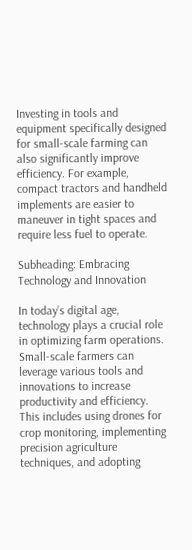Investing in tools and equipment specifically designed for small-scale farming can also significantly improve efficiency. For example, compact tractors and handheld implements are easier to maneuver in tight spaces and require less fuel to operate.

Subheading: Embracing Technology and Innovation

In today’s digital age, technology plays a crucial role in optimizing farm operations. Small-scale farmers can leverage various tools and innovations to increase productivity and efficiency. This includes using drones for crop monitoring, implementing precision agriculture techniques, and adopting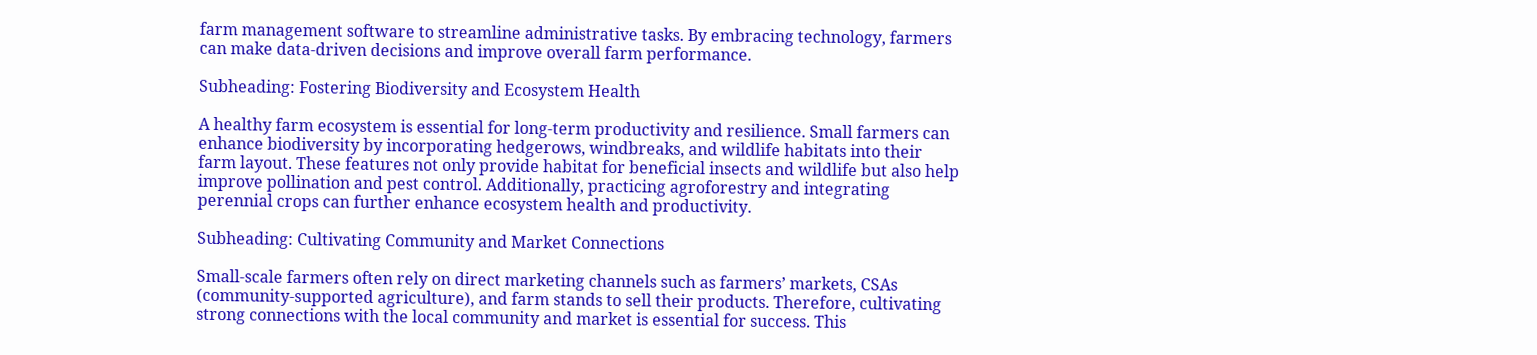farm management software to streamline administrative tasks. By embracing technology, farmers can make data-driven decisions and improve overall farm performance.

Subheading: Fostering Biodiversity and Ecosystem Health

A healthy farm ecosystem is essential for long-term productivity and resilience. Small farmers can enhance biodiversity by incorporating hedgerows, windbreaks, and wildlife habitats into their farm layout. These features not only provide habitat for beneficial insects and wildlife but also help improve pollination and pest control. Additionally, practicing agroforestry and integrating perennial crops can further enhance ecosystem health and productivity.

Subheading: Cultivating Community and Market Connections

Small-scale farmers often rely on direct marketing channels such as farmers’ markets, CSAs (community-supported agriculture), and farm stands to sell their products. Therefore, cultivating strong connections with the local community and market is essential for success. This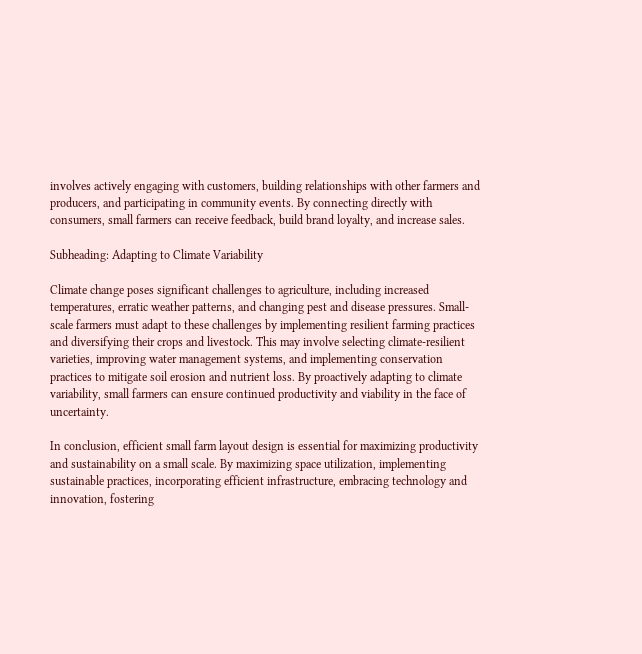involves actively engaging with customers, building relationships with other farmers and producers, and participating in community events. By connecting directly with consumers, small farmers can receive feedback, build brand loyalty, and increase sales.

Subheading: Adapting to Climate Variability

Climate change poses significant challenges to agriculture, including increased temperatures, erratic weather patterns, and changing pest and disease pressures. Small-scale farmers must adapt to these challenges by implementing resilient farming practices and diversifying their crops and livestock. This may involve selecting climate-resilient varieties, improving water management systems, and implementing conservation practices to mitigate soil erosion and nutrient loss. By proactively adapting to climate variability, small farmers can ensure continued productivity and viability in the face of uncertainty.

In conclusion, efficient small farm layout design is essential for maximizing productivity and sustainability on a small scale. By maximizing space utilization, implementing sustainable practices, incorporating efficient infrastructure, embracing technology and innovation, fostering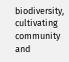biodiversity, cultivating community and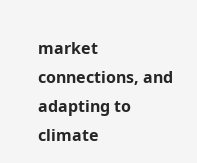market connections, and adapting to climate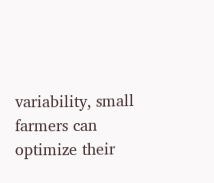variability, small farmers can optimize their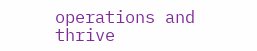operations and thrive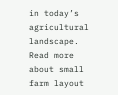in today’s agricultural landscape. Read more about small farm layout